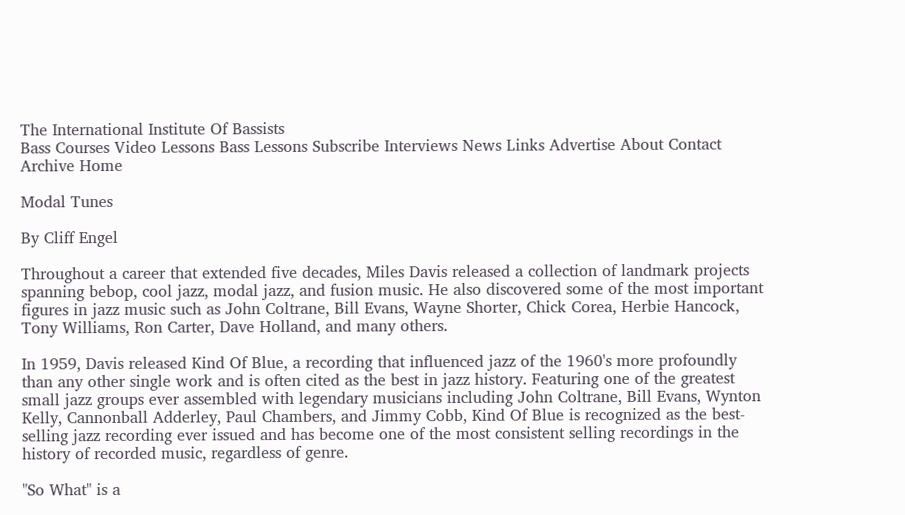The International Institute Of Bassists
Bass Courses Video Lessons Bass Lessons Subscribe Interviews News Links Advertise About Contact Archive Home

Modal Tunes

By Cliff Engel

Throughout a career that extended five decades, Miles Davis released a collection of landmark projects spanning bebop, cool jazz, modal jazz, and fusion music. He also discovered some of the most important figures in jazz music such as John Coltrane, Bill Evans, Wayne Shorter, Chick Corea, Herbie Hancock, Tony Williams, Ron Carter, Dave Holland, and many others.

In 1959, Davis released Kind Of Blue, a recording that influenced jazz of the 1960's more profoundly than any other single work and is often cited as the best in jazz history. Featuring one of the greatest small jazz groups ever assembled with legendary musicians including John Coltrane, Bill Evans, Wynton Kelly, Cannonball Adderley, Paul Chambers, and Jimmy Cobb, Kind Of Blue is recognized as the best-selling jazz recording ever issued and has become one of the most consistent selling recordings in the history of recorded music, regardless of genre.

"So What" is a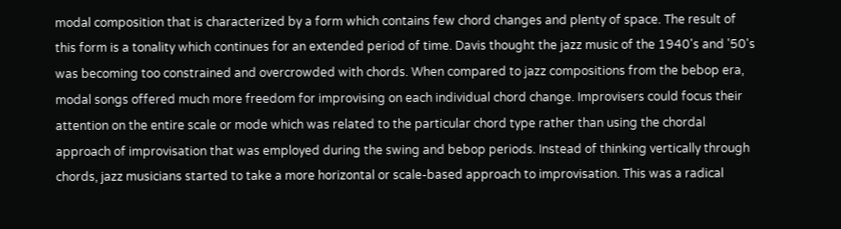modal composition that is characterized by a form which contains few chord changes and plenty of space. The result of this form is a tonality which continues for an extended period of time. Davis thought the jazz music of the 1940's and '50's was becoming too constrained and overcrowded with chords. When compared to jazz compositions from the bebop era, modal songs offered much more freedom for improvising on each individual chord change. Improvisers could focus their attention on the entire scale or mode which was related to the particular chord type rather than using the chordal approach of improvisation that was employed during the swing and bebop periods. Instead of thinking vertically through chords, jazz musicians started to take a more horizontal or scale-based approach to improvisation. This was a radical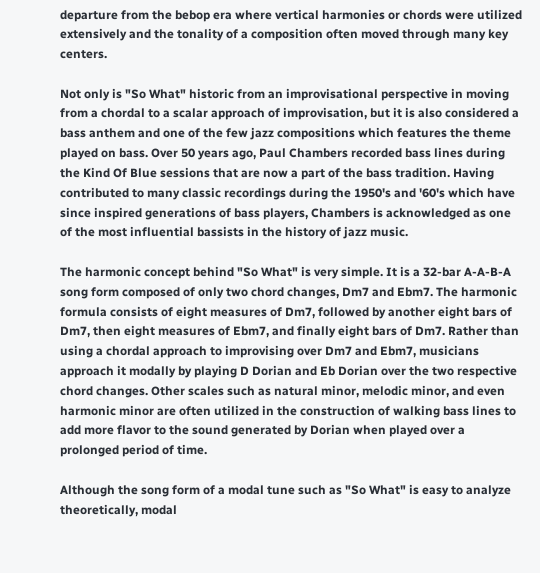departure from the bebop era where vertical harmonies or chords were utilized extensively and the tonality of a composition often moved through many key centers.

Not only is "So What" historic from an improvisational perspective in moving from a chordal to a scalar approach of improvisation, but it is also considered a bass anthem and one of the few jazz compositions which features the theme played on bass. Over 50 years ago, Paul Chambers recorded bass lines during the Kind Of Blue sessions that are now a part of the bass tradition. Having contributed to many classic recordings during the 1950's and '60's which have since inspired generations of bass players, Chambers is acknowledged as one of the most influential bassists in the history of jazz music.

The harmonic concept behind "So What" is very simple. It is a 32-bar A-A-B-A song form composed of only two chord changes, Dm7 and Ebm7. The harmonic formula consists of eight measures of Dm7, followed by another eight bars of Dm7, then eight measures of Ebm7, and finally eight bars of Dm7. Rather than using a chordal approach to improvising over Dm7 and Ebm7, musicians approach it modally by playing D Dorian and Eb Dorian over the two respective chord changes. Other scales such as natural minor, melodic minor, and even harmonic minor are often utilized in the construction of walking bass lines to add more flavor to the sound generated by Dorian when played over a prolonged period of time.

Although the song form of a modal tune such as "So What" is easy to analyze theoretically, modal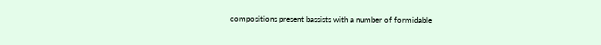compositions present bassists with a number of formidable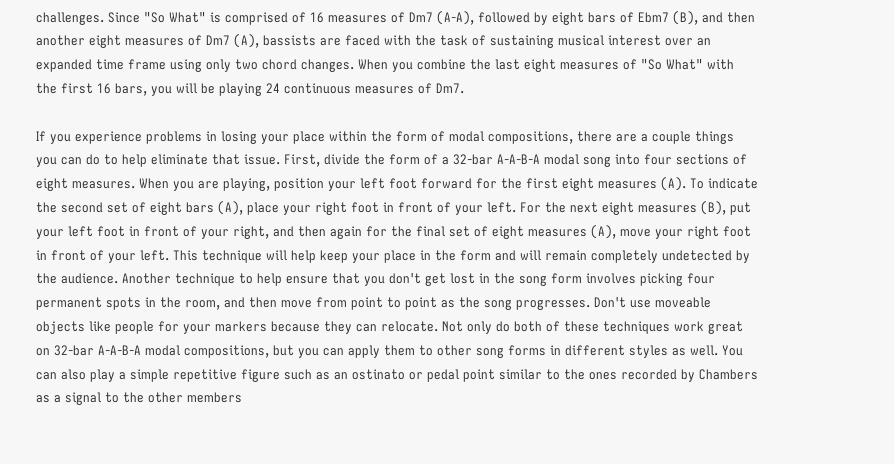challenges. Since "So What" is comprised of 16 measures of Dm7 (A-A), followed by eight bars of Ebm7 (B), and then another eight measures of Dm7 (A), bassists are faced with the task of sustaining musical interest over an expanded time frame using only two chord changes. When you combine the last eight measures of "So What" with the first 16 bars, you will be playing 24 continuous measures of Dm7.

If you experience problems in losing your place within the form of modal compositions, there are a couple things you can do to help eliminate that issue. First, divide the form of a 32-bar A-A-B-A modal song into four sections of eight measures. When you are playing, position your left foot forward for the first eight measures (A). To indicate the second set of eight bars (A), place your right foot in front of your left. For the next eight measures (B), put your left foot in front of your right, and then again for the final set of eight measures (A), move your right foot in front of your left. This technique will help keep your place in the form and will remain completely undetected by the audience. Another technique to help ensure that you don't get lost in the song form involves picking four permanent spots in the room, and then move from point to point as the song progresses. Don't use moveable objects like people for your markers because they can relocate. Not only do both of these techniques work great on 32-bar A-A-B-A modal compositions, but you can apply them to other song forms in different styles as well. You can also play a simple repetitive figure such as an ostinato or pedal point similar to the ones recorded by Chambers as a signal to the other members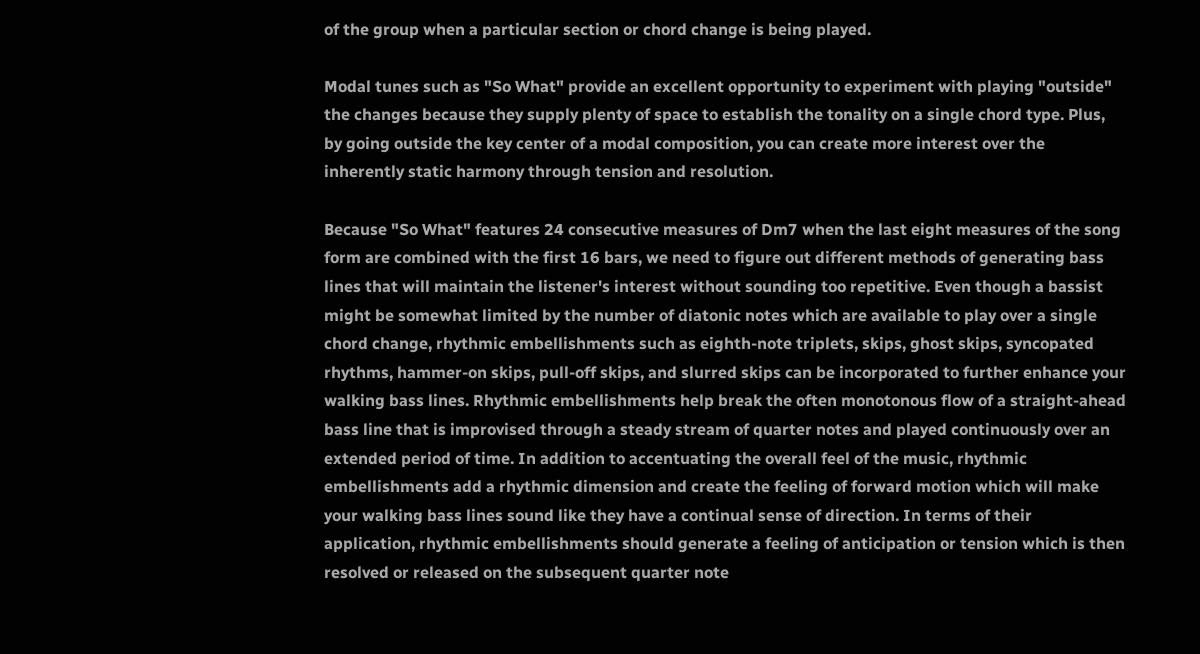of the group when a particular section or chord change is being played.

Modal tunes such as "So What" provide an excellent opportunity to experiment with playing "outside" the changes because they supply plenty of space to establish the tonality on a single chord type. Plus, by going outside the key center of a modal composition, you can create more interest over the inherently static harmony through tension and resolution.

Because "So What" features 24 consecutive measures of Dm7 when the last eight measures of the song form are combined with the first 16 bars, we need to figure out different methods of generating bass lines that will maintain the listener's interest without sounding too repetitive. Even though a bassist might be somewhat limited by the number of diatonic notes which are available to play over a single chord change, rhythmic embellishments such as eighth-note triplets, skips, ghost skips, syncopated rhythms, hammer-on skips, pull-off skips, and slurred skips can be incorporated to further enhance your walking bass lines. Rhythmic embellishments help break the often monotonous flow of a straight-ahead bass line that is improvised through a steady stream of quarter notes and played continuously over an extended period of time. In addition to accentuating the overall feel of the music, rhythmic embellishments add a rhythmic dimension and create the feeling of forward motion which will make your walking bass lines sound like they have a continual sense of direction. In terms of their application, rhythmic embellishments should generate a feeling of anticipation or tension which is then resolved or released on the subsequent quarter note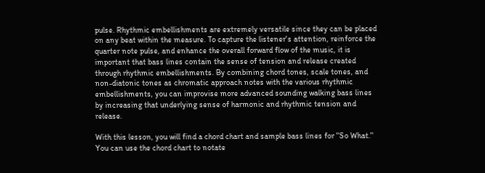pulse. Rhythmic embellishments are extremely versatile since they can be placed on any beat within the measure. To capture the listener's attention, reinforce the quarter note pulse, and enhance the overall forward flow of the music, it is important that bass lines contain the sense of tension and release created through rhythmic embellishments. By combining chord tones, scale tones, and non-diatonic tones as chromatic approach notes with the various rhythmic embellishments, you can improvise more advanced sounding walking bass lines by increasing that underlying sense of harmonic and rhythmic tension and release.

With this lesson, you will find a chord chart and sample bass lines for "So What." You can use the chord chart to notate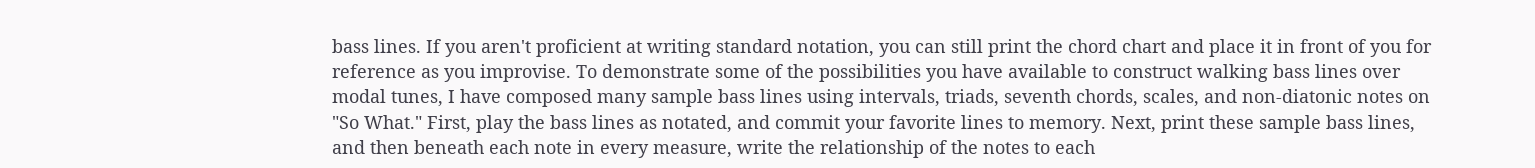bass lines. If you aren't proficient at writing standard notation, you can still print the chord chart and place it in front of you for reference as you improvise. To demonstrate some of the possibilities you have available to construct walking bass lines over modal tunes, I have composed many sample bass lines using intervals, triads, seventh chords, scales, and non-diatonic notes on "So What." First, play the bass lines as notated, and commit your favorite lines to memory. Next, print these sample bass lines, and then beneath each note in every measure, write the relationship of the notes to each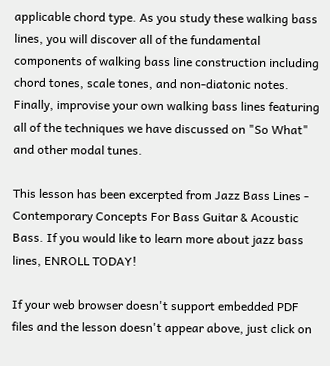applicable chord type. As you study these walking bass lines, you will discover all of the fundamental components of walking bass line construction including chord tones, scale tones, and non-diatonic notes. Finally, improvise your own walking bass lines featuring all of the techniques we have discussed on "So What" and other modal tunes.

This lesson has been excerpted from Jazz Bass Lines - Contemporary Concepts For Bass Guitar & Acoustic Bass. If you would like to learn more about jazz bass lines, ENROLL TODAY!

If your web browser doesn't support embedded PDF files and the lesson doesn't appear above, just click on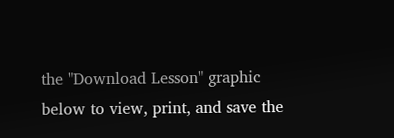the "Download Lesson" graphic below to view, print, and save the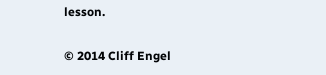lesson.

© 2014 Cliff Engel